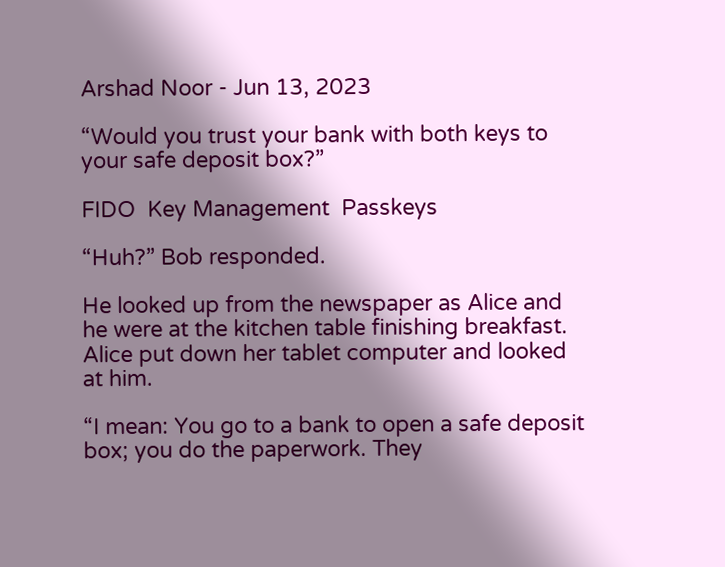Arshad Noor - Jun 13, 2023

“Would you trust your bank with both keys to your safe deposit box?”

FIDO  Key Management  Passkeys

“Huh?” Bob responded.

He looked up from the newspaper as Alice and he were at the kitchen table finishing breakfast. Alice put down her tablet computer and looked at him.

“I mean: You go to a bank to open a safe deposit box; you do the paperwork. They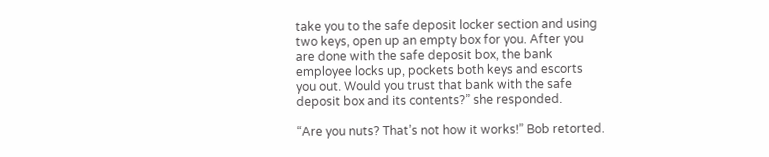take you to the safe deposit locker section and using two keys, open up an empty box for you. After you are done with the safe deposit box, the bank employee locks up, pockets both keys and escorts you out. Would you trust that bank with the safe deposit box and its contents?” she responded.

“Are you nuts? That’s not how it works!” Bob retorted.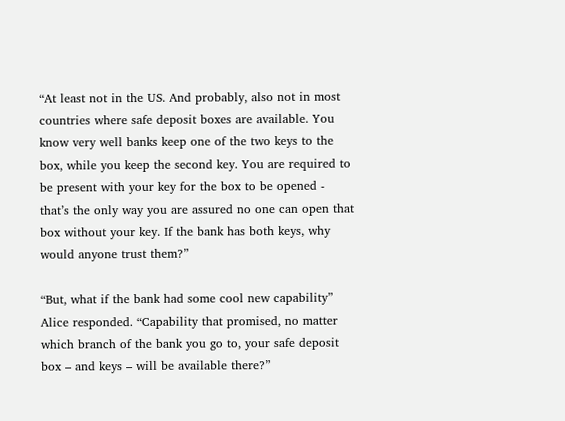“At least not in the US. And probably, also not in most countries where safe deposit boxes are available. You know very well banks keep one of the two keys to the box, while you keep the second key. You are required to be present with your key for the box to be opened - that’s the only way you are assured no one can open that box without your key. If the bank has both keys, why would anyone trust them?”

“But, what if the bank had some cool new capability” Alice responded. “Capability that promised, no matter which branch of the bank you go to, your safe deposit box – and keys – will be available there?”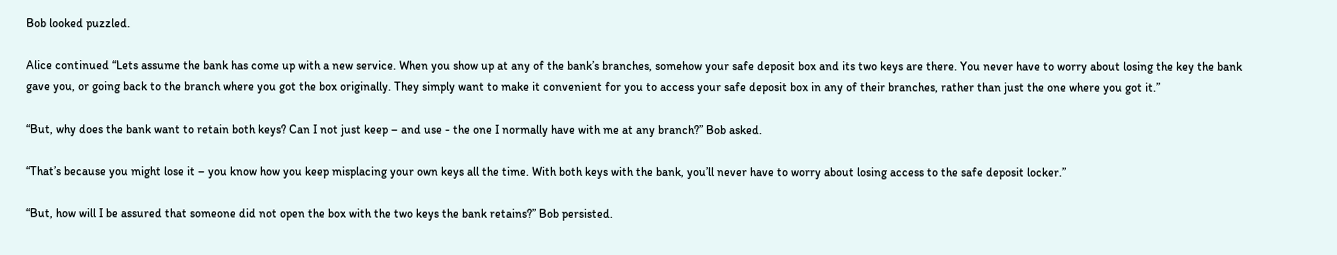Bob looked puzzled.

Alice continued “Lets assume the bank has come up with a new service. When you show up at any of the bank’s branches, somehow your safe deposit box and its two keys are there. You never have to worry about losing the key the bank gave you, or going back to the branch where you got the box originally. They simply want to make it convenient for you to access your safe deposit box in any of their branches, rather than just the one where you got it.”

“But, why does the bank want to retain both keys? Can I not just keep – and use - the one I normally have with me at any branch?” Bob asked.

“That’s because you might lose it – you know how you keep misplacing your own keys all the time. With both keys with the bank, you’ll never have to worry about losing access to the safe deposit locker.”

“But, how will I be assured that someone did not open the box with the two keys the bank retains?” Bob persisted.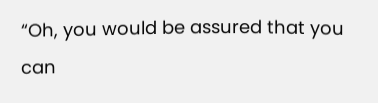“Oh, you would be assured that you can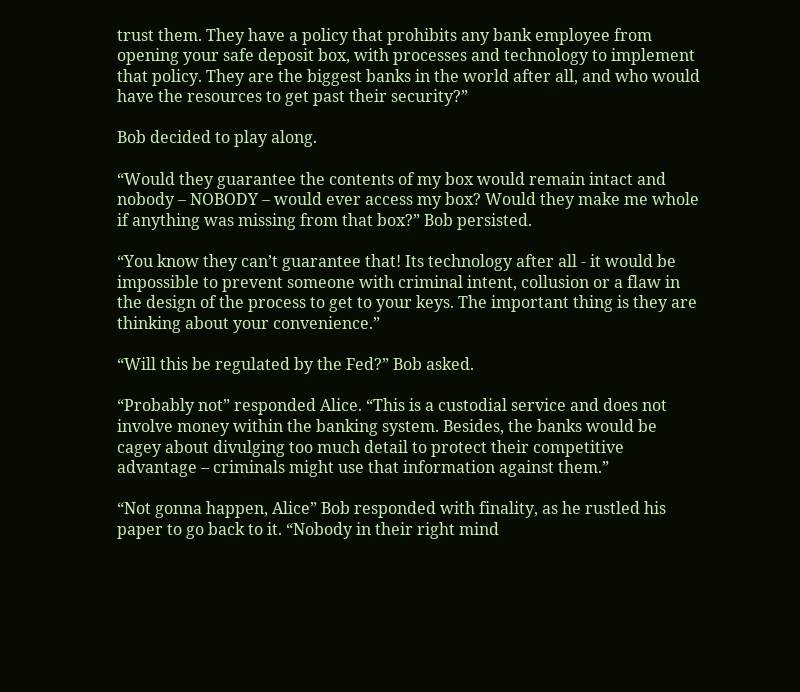trust them. They have a policy that prohibits any bank employee from opening your safe deposit box, with processes and technology to implement that policy. They are the biggest banks in the world after all, and who would have the resources to get past their security?”

Bob decided to play along.

“Would they guarantee the contents of my box would remain intact and nobody – NOBODY – would ever access my box? Would they make me whole if anything was missing from that box?” Bob persisted.

“You know they can’t guarantee that! Its technology after all - it would be impossible to prevent someone with criminal intent, collusion or a flaw in the design of the process to get to your keys. The important thing is they are thinking about your convenience.”

“Will this be regulated by the Fed?” Bob asked.

“Probably not” responded Alice. “This is a custodial service and does not involve money within the banking system. Besides, the banks would be cagey about divulging too much detail to protect their competitive advantage – criminals might use that information against them.”

“Not gonna happen, Alice” Bob responded with finality, as he rustled his paper to go back to it. “Nobody in their right mind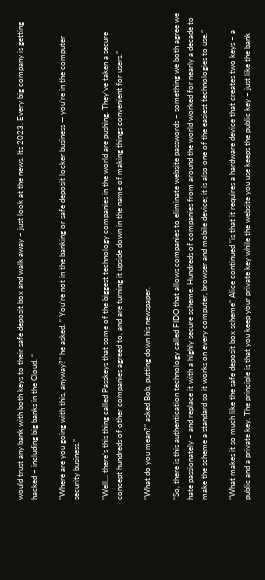would trust any bank with both keys to their safe deposit box and walk away – just look at the news. Its 2023. Every big company is getting hacked – including big banks in the Cloud. “

“Where are you going with this, anyway?” he asked. “ You’re not in the banking or safe deposit locker business — you’re in the computer security business.”

“Well… there’s this thing called Passkeys that some of the biggest technology companies in the world are pushing. They’ve taken a secure concept hundreds of other companies agreed to, and are turning it upside down in the name of making things convenient for users.”

“What do you mean?” asked Bob, putting down his newspaper.

“So, there is this authentication technology called FIDO that allows companies to eliminate website passwords – something we both agree we hate passionately – and replace it with a highly secure scheme. Hundreds of companies from around the world worked for nearly a decade to make the scheme a standard so it works on every computer, browser and mobile device; it is also one of the easiest technologies to use.”

“What makes it so much like the safe deposit box scheme” Alice continued “is that it requires a hardware device that creates two keys – a public and a private key. The principle is that you keep your private key while the website you use keeps the public key – just like the bank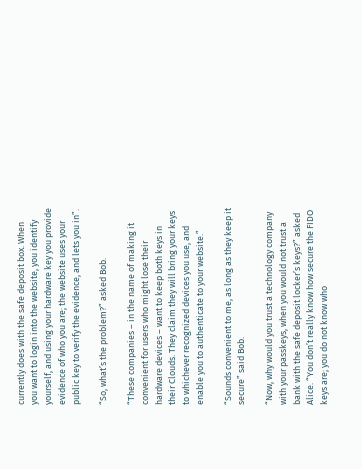currently does with the safe deposit box. When you want to login into the website, you identify yourself, and using your hardware key you provide evidence of who you are; the website uses your public key to verify the evidence, and lets you in”.

“So, what’s the problem?” asked Bob.

“These companies – in the name of making it convenient for users who might lose their hardware devices – want to keep both keys in their Clouds. They claim they will bring your keys to whichever recognized devices you use, and enable you to authenticate to your website.”

“Sounds convenient to me, as long as they keep it secure” said Bob.

“Now, why would you trust a technology company with your passkeys, when you would not trust a bank with the safe deposit locker’s keys?” asked Alice. “You don’t really know how secure the FIDO keys are; you do not know who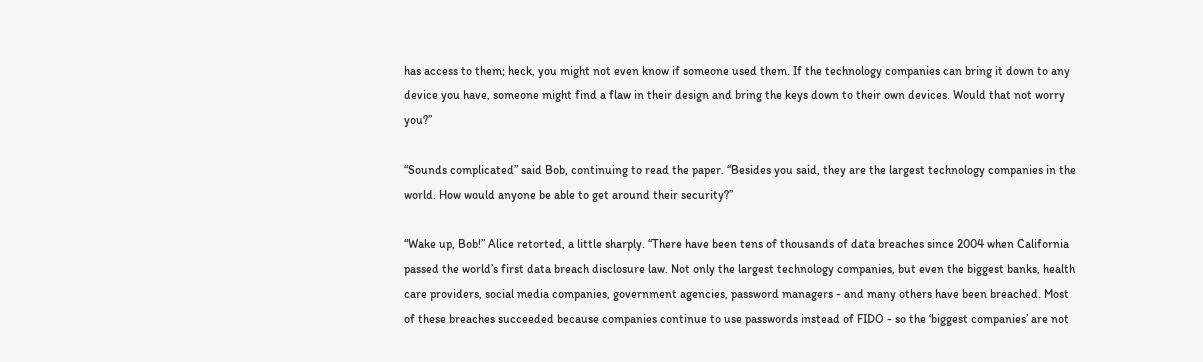has access to them; heck, you might not even know if someone used them. If the technology companies can bring it down to any device you have, someone might find a flaw in their design and bring the keys down to their own devices. Would that not worry you?”

“Sounds complicated” said Bob, continuing to read the paper. “Besides you said, they are the largest technology companies in the world. How would anyone be able to get around their security?”

“Wake up, Bob!” Alice retorted, a little sharply. “There have been tens of thousands of data breaches since 2004 when California passed the world’s first data breach disclosure law. Not only the largest technology companies, but even the biggest banks, health care providers, social media companies, government agencies, password managers - and many others have been breached. Most of these breaches succeeded because companies continue to use passwords instead of FIDO - so the ‘biggest companies’ are not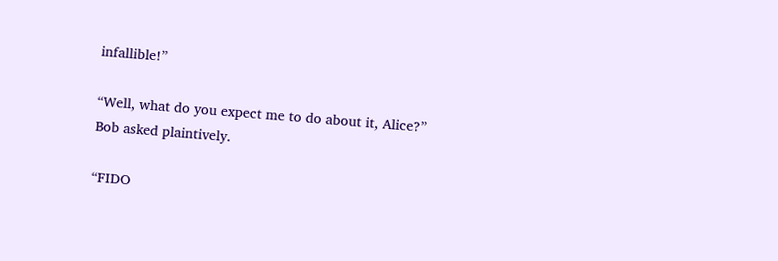infallible!”

“Well, what do you expect me to do about it, Alice?” Bob asked plaintively.

“FIDO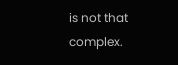is not that complex.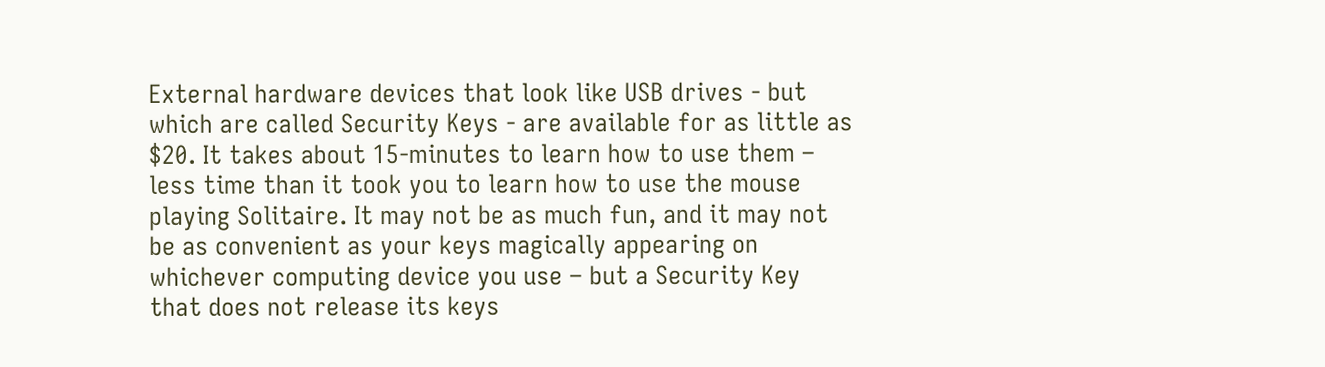External hardware devices that look like USB drives - but which are called Security Keys - are available for as little as $20. It takes about 15-minutes to learn how to use them – less time than it took you to learn how to use the mouse playing Solitaire. It may not be as much fun, and it may not be as convenient as your keys magically appearing on whichever computing device you use – but a Security Key that does not release its keys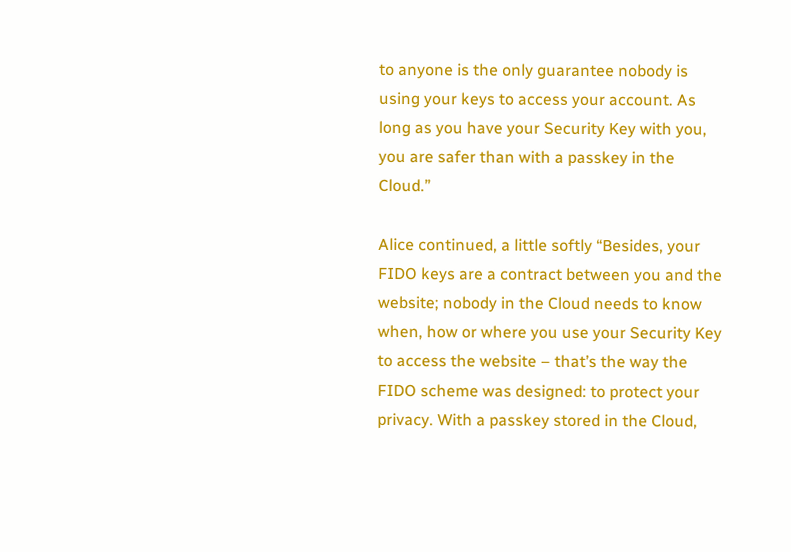to anyone is the only guarantee nobody is using your keys to access your account. As long as you have your Security Key with you, you are safer than with a passkey in the Cloud.”

Alice continued, a little softly “Besides, your FIDO keys are a contract between you and the website; nobody in the Cloud needs to know when, how or where you use your Security Key to access the website – that’s the way the FIDO scheme was designed: to protect your privacy. With a passkey stored in the Cloud,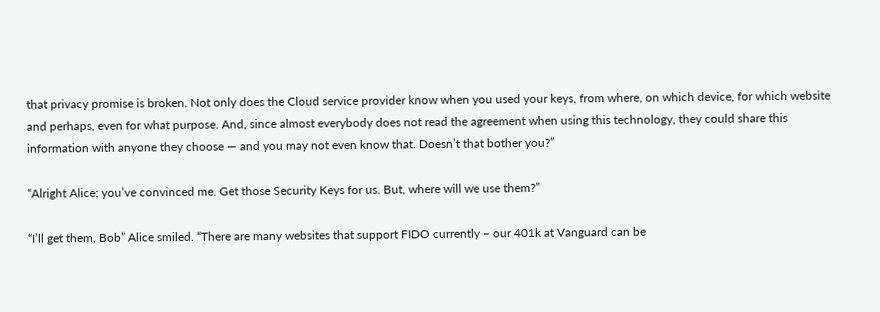that privacy promise is broken. Not only does the Cloud service provider know when you used your keys, from where, on which device, for which website and perhaps, even for what purpose. And, since almost everybody does not read the agreement when using this technology, they could share this information with anyone they choose — and you may not even know that. Doesn’t that bother you?”

“Alright Alice; you’ve convinced me. Get those Security Keys for us. But, where will we use them?”

“I’ll get them, Bob” Alice smiled. “There are many websites that support FIDO currently – our 401k at Vanguard can be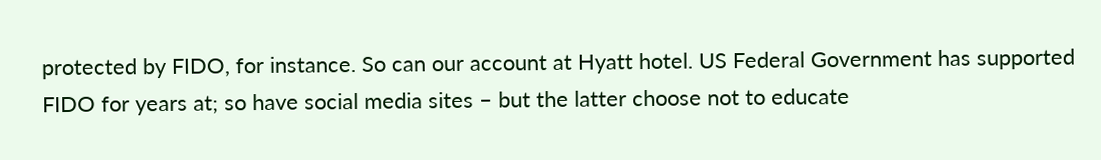protected by FIDO, for instance. So can our account at Hyatt hotel. US Federal Government has supported FIDO for years at; so have social media sites – but the latter choose not to educate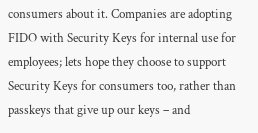consumers about it. Companies are adopting FIDO with Security Keys for internal use for employees; lets hope they choose to support Security Keys for consumers too, rather than passkeys that give up our keys – and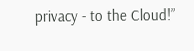privacy - to the Cloud!”